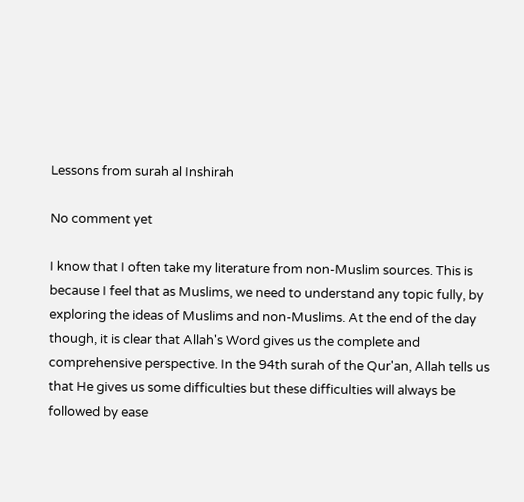Lessons from surah al Inshirah

No comment yet

I know that I often take my literature from non-Muslim sources. This is because I feel that as Muslims, we need to understand any topic fully, by exploring the ideas of Muslims and non-Muslims. At the end of the day though, it is clear that Allah's Word gives us the complete and comprehensive perspective. In the 94th surah of the Qur'an, Allah tells us that He gives us some difficulties but these difficulties will always be followed by ease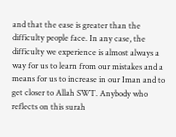and that the ease is greater than the difficulty people face. In any case, the difficulty we experience is almost always a way for us to learn from our mistakes and a means for us to increase in our Iman and to get closer to Allah SWT. Anybody who reflects on this surah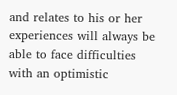and relates to his or her experiences will always be able to face difficulties with an optimistic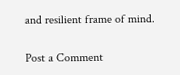and resilient frame of mind.

Post a Comment